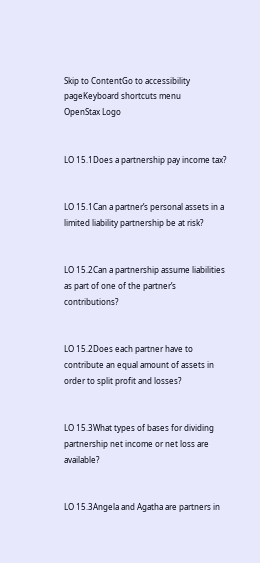Skip to ContentGo to accessibility pageKeyboard shortcuts menu
OpenStax Logo


LO 15.1Does a partnership pay income tax?


LO 15.1Can a partner’s personal assets in a limited liability partnership be at risk?


LO 15.2Can a partnership assume liabilities as part of one of the partner’s contributions?


LO 15.2Does each partner have to contribute an equal amount of assets in order to split profit and losses?


LO 15.3What types of bases for dividing partnership net income or net loss are available?


LO 15.3Angela and Agatha are partners in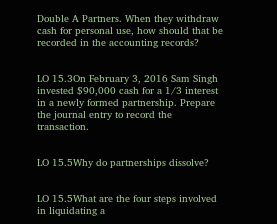Double A Partners. When they withdraw cash for personal use, how should that be recorded in the accounting records?


LO 15.3On February 3, 2016 Sam Singh invested $90,000 cash for a 1/3 interest in a newly formed partnership. Prepare the journal entry to record the transaction.


LO 15.5Why do partnerships dissolve?


LO 15.5What are the four steps involved in liquidating a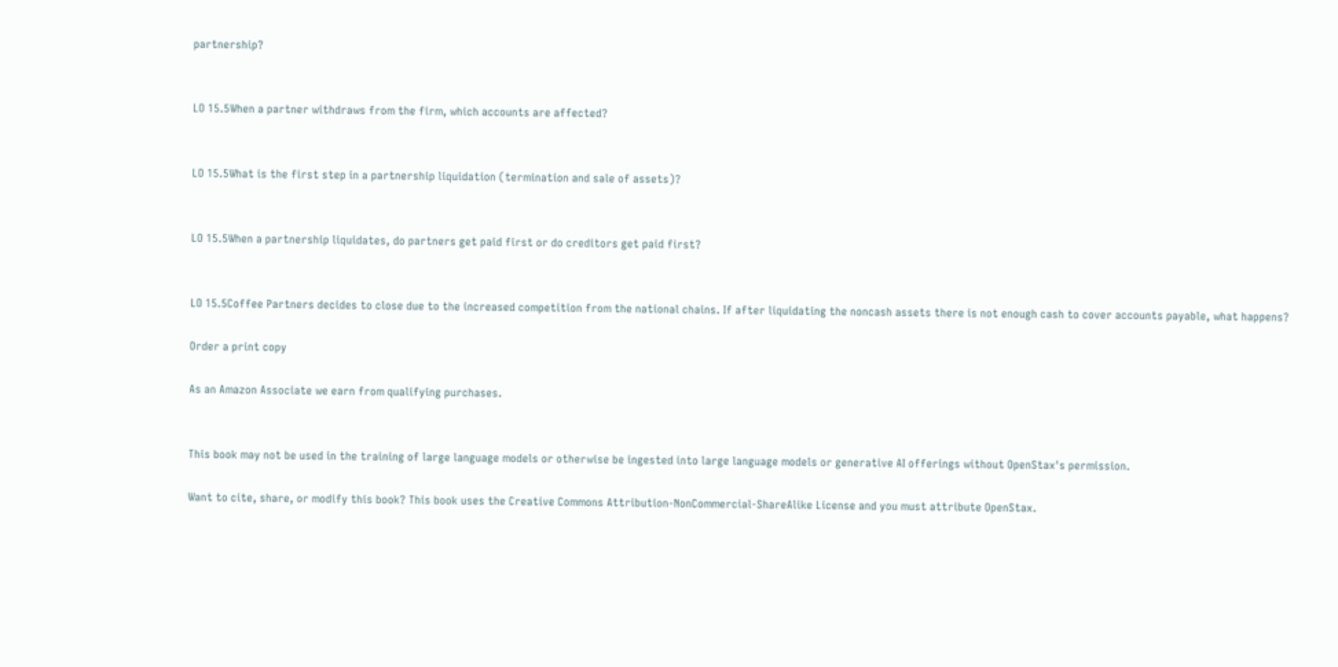partnership?


LO 15.5When a partner withdraws from the firm, which accounts are affected?


LO 15.5What is the first step in a partnership liquidation (termination and sale of assets)?


LO 15.5When a partnership liquidates, do partners get paid first or do creditors get paid first?


LO 15.5Coffee Partners decides to close due to the increased competition from the national chains. If after liquidating the noncash assets there is not enough cash to cover accounts payable, what happens?

Order a print copy

As an Amazon Associate we earn from qualifying purchases.


This book may not be used in the training of large language models or otherwise be ingested into large language models or generative AI offerings without OpenStax's permission.

Want to cite, share, or modify this book? This book uses the Creative Commons Attribution-NonCommercial-ShareAlike License and you must attribute OpenStax.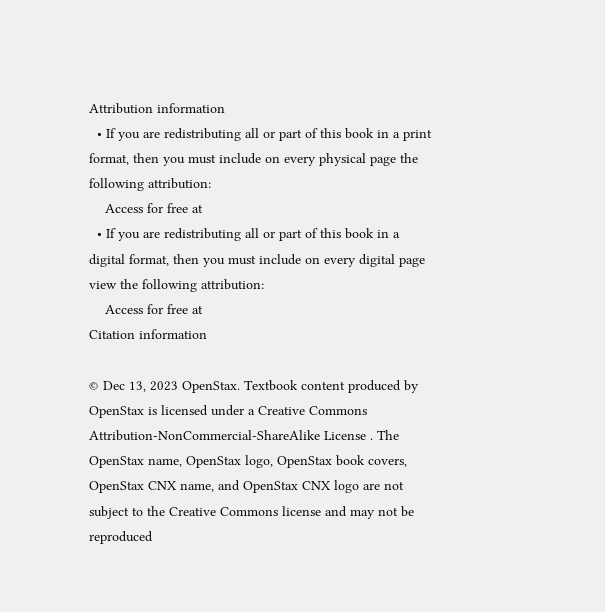Attribution information
  • If you are redistributing all or part of this book in a print format, then you must include on every physical page the following attribution:
    Access for free at
  • If you are redistributing all or part of this book in a digital format, then you must include on every digital page view the following attribution:
    Access for free at
Citation information

© Dec 13, 2023 OpenStax. Textbook content produced by OpenStax is licensed under a Creative Commons Attribution-NonCommercial-ShareAlike License . The OpenStax name, OpenStax logo, OpenStax book covers, OpenStax CNX name, and OpenStax CNX logo are not subject to the Creative Commons license and may not be reproduced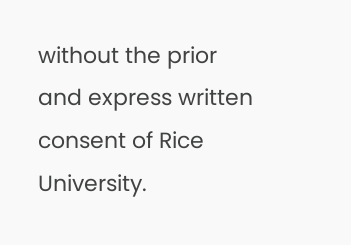without the prior and express written consent of Rice University.